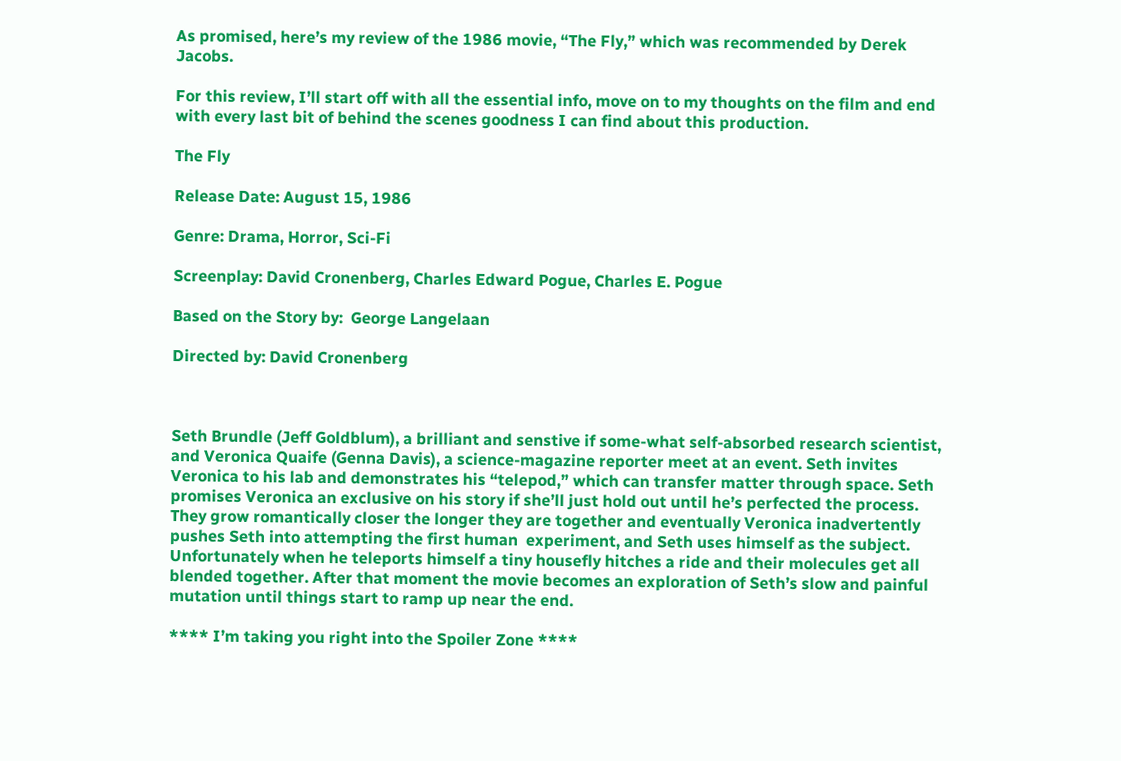As promised, here’s my review of the 1986 movie, “The Fly,” which was recommended by Derek Jacobs.

For this review, I’ll start off with all the essential info, move on to my thoughts on the film and end with every last bit of behind the scenes goodness I can find about this production.

The Fly

Release Date: August 15, 1986

Genre: Drama, Horror, Sci-Fi

Screenplay: David Cronenberg, Charles Edward Pogue, Charles E. Pogue

Based on the Story by:  George Langelaan

Directed by: David Cronenberg



Seth Brundle (Jeff Goldblum), a brilliant and senstive if some-what self-absorbed research scientist, and Veronica Quaife (Genna Davis), a science-magazine reporter meet at an event. Seth invites Veronica to his lab and demonstrates his “telepod,” which can transfer matter through space. Seth promises Veronica an exclusive on his story if she’ll just hold out until he’s perfected the process. They grow romantically closer the longer they are together and eventually Veronica inadvertently pushes Seth into attempting the first human  experiment, and Seth uses himself as the subject. Unfortunately when he teleports himself a tiny housefly hitches a ride and their molecules get all blended together. After that moment the movie becomes an exploration of Seth’s slow and painful mutation until things start to ramp up near the end.

**** I’m taking you right into the Spoiler Zone ****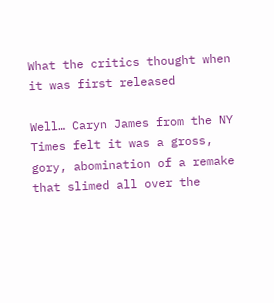What the critics thought when it was first released

Well… Caryn James from the NY Times felt it was a gross, gory, abomination of a remake that slimed all over the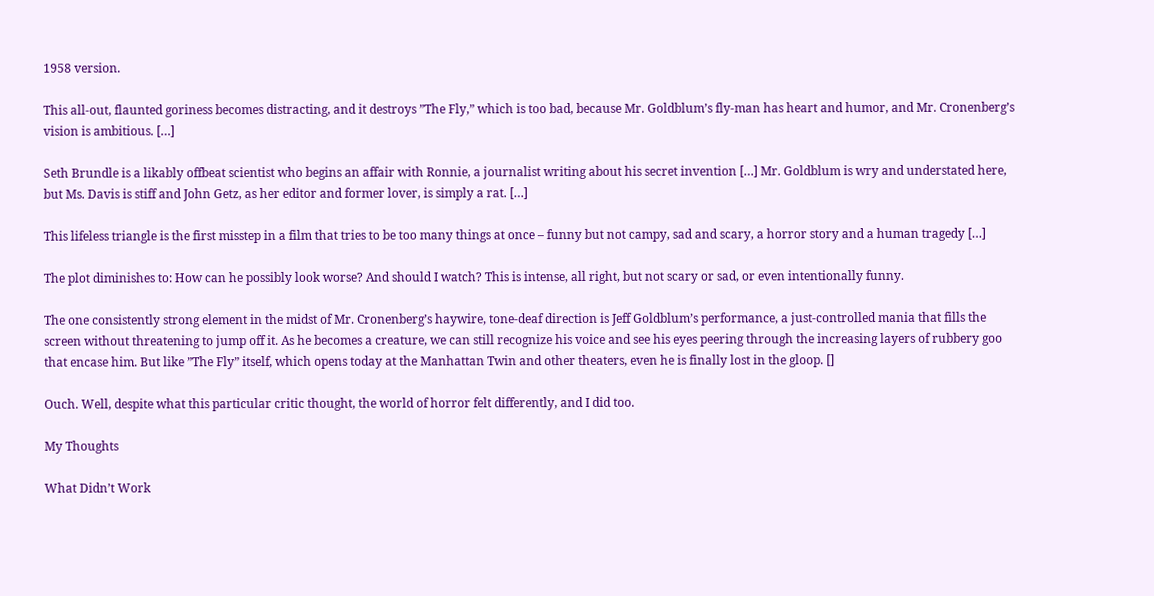1958 version.

This all-out, flaunted goriness becomes distracting, and it destroys ”The Fly,” which is too bad, because Mr. Goldblum’s fly-man has heart and humor, and Mr. Cronenberg’s vision is ambitious. […]

Seth Brundle is a likably offbeat scientist who begins an affair with Ronnie, a journalist writing about his secret invention […] Mr. Goldblum is wry and understated here, but Ms. Davis is stiff and John Getz, as her editor and former lover, is simply a rat. […]

This lifeless triangle is the first misstep in a film that tries to be too many things at once – funny but not campy, sad and scary, a horror story and a human tragedy […]

The plot diminishes to: How can he possibly look worse? And should I watch? This is intense, all right, but not scary or sad, or even intentionally funny.

The one consistently strong element in the midst of Mr. Cronenberg’s haywire, tone-deaf direction is Jeff Goldblum’s performance, a just-controlled mania that fills the screen without threatening to jump off it. As he becomes a creature, we can still recognize his voice and see his eyes peering through the increasing layers of rubbery goo that encase him. But like ”The Fly” itself, which opens today at the Manhattan Twin and other theaters, even he is finally lost in the gloop. []

Ouch. Well, despite what this particular critic thought, the world of horror felt differently, and I did too.

My Thoughts

What Didn’t Work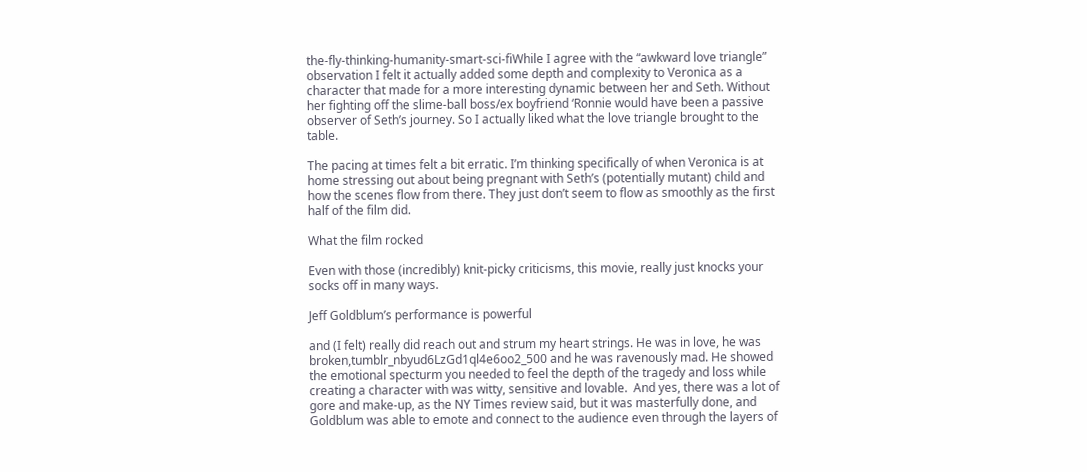the-fly-thinking-humanity-smart-sci-fiWhile I agree with the “awkward love triangle” observation I felt it actually added some depth and complexity to Veronica as a character that made for a more interesting dynamic between her and Seth. Without her fighting off the slime-ball boss/ex boyfriend ‘Ronnie would have been a passive observer of Seth’s journey. So I actually liked what the love triangle brought to the table.

The pacing at times felt a bit erratic. I’m thinking specifically of when Veronica is at home stressing out about being pregnant with Seth’s (potentially mutant) child and how the scenes flow from there. They just don’t seem to flow as smoothly as the first half of the film did.

What the film rocked

Even with those (incredibly) knit-picky criticisms, this movie, really just knocks your socks off in many ways.

Jeff Goldblum’s performance is powerful

and (I felt) really did reach out and strum my heart strings. He was in love, he was broken,tumblr_nbyud6LzGd1ql4e6oo2_500 and he was ravenously mad. He showed the emotional specturm you needed to feel the depth of the tragedy and loss while creating a character with was witty, sensitive and lovable.  And yes, there was a lot of gore and make-up, as the NY Times review said, but it was masterfully done, and Goldblum was able to emote and connect to the audience even through the layers of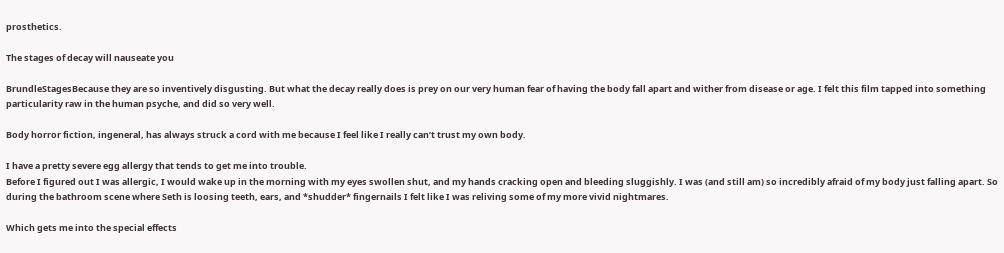prosthetics.

The stages of decay will nauseate you

BrundleStagesBecause they are so inventively disgusting. But what the decay really does is prey on our very human fear of having the body fall apart and wither from disease or age. I felt this film tapped into something particularity raw in the human psyche, and did so very well.

Body horror fiction, ingeneral, has always struck a cord with me because I feel like I really can’t trust my own body.

I have a pretty severe egg allergy that tends to get me into trouble.
Before I figured out I was allergic, I would wake up in the morning with my eyes swollen shut, and my hands cracking open and bleeding sluggishly. I was (and still am) so incredibly afraid of my body just falling apart. So during the bathroom scene where Seth is loosing teeth, ears, and *shudder* fingernails I felt like I was reliving some of my more vivid nightmares.

Which gets me into the special effects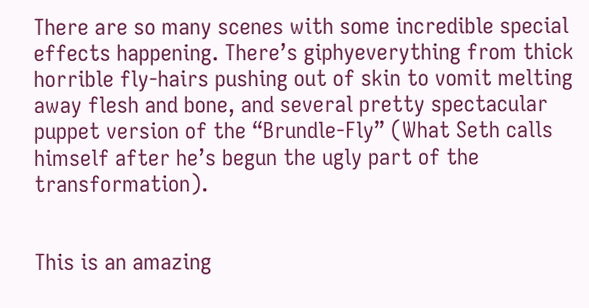There are so many scenes with some incredible special effects happening. There’s giphyeverything from thick horrible fly-hairs pushing out of skin to vomit melting away flesh and bone, and several pretty spectacular puppet version of the “Brundle-Fly” (What Seth calls himself after he’s begun the ugly part of the transformation).


This is an amazing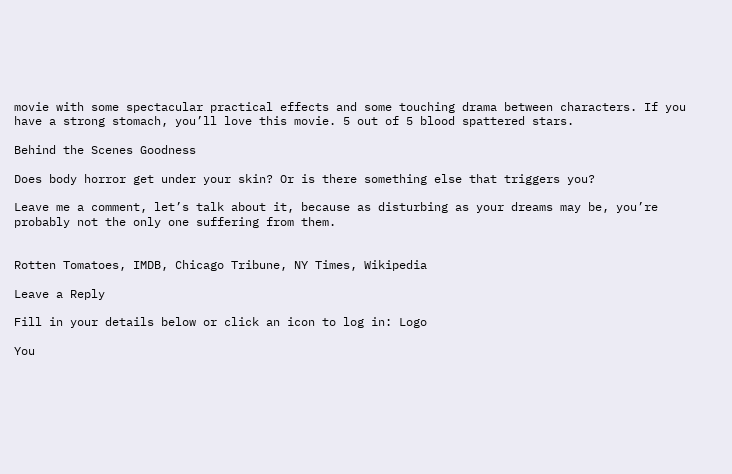movie with some spectacular practical effects and some touching drama between characters. If you have a strong stomach, you’ll love this movie. 5 out of 5 blood spattered stars.

Behind the Scenes Goodness

Does body horror get under your skin? Or is there something else that triggers you?

Leave me a comment, let’s talk about it, because as disturbing as your dreams may be, you’re probably not the only one suffering from them.


Rotten Tomatoes, IMDB, Chicago Tribune, NY Times, Wikipedia

Leave a Reply

Fill in your details below or click an icon to log in: Logo

You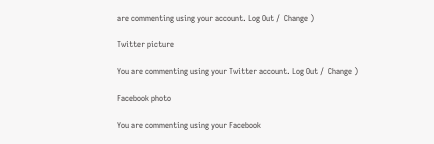are commenting using your account. Log Out /  Change )

Twitter picture

You are commenting using your Twitter account. Log Out /  Change )

Facebook photo

You are commenting using your Facebook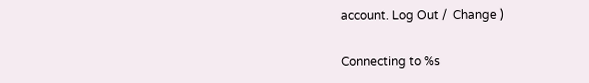account. Log Out /  Change )

Connecting to %s